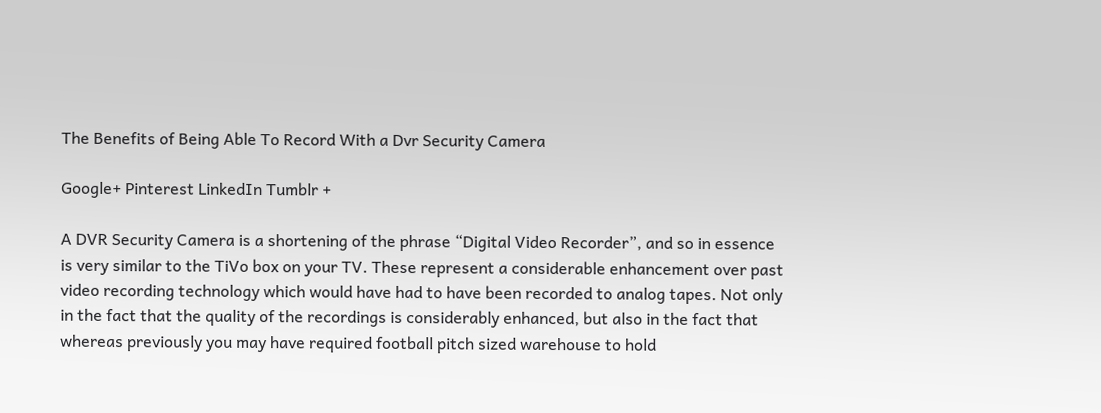The Benefits of Being Able To Record With a Dvr Security Camera

Google+ Pinterest LinkedIn Tumblr +

A DVR Security Camera is a shortening of the phrase “Digital Video Recorder”, and so in essence is very similar to the TiVo box on your TV. These represent a considerable enhancement over past video recording technology which would have had to have been recorded to analog tapes. Not only in the fact that the quality of the recordings is considerably enhanced, but also in the fact that whereas previously you may have required football pitch sized warehouse to hold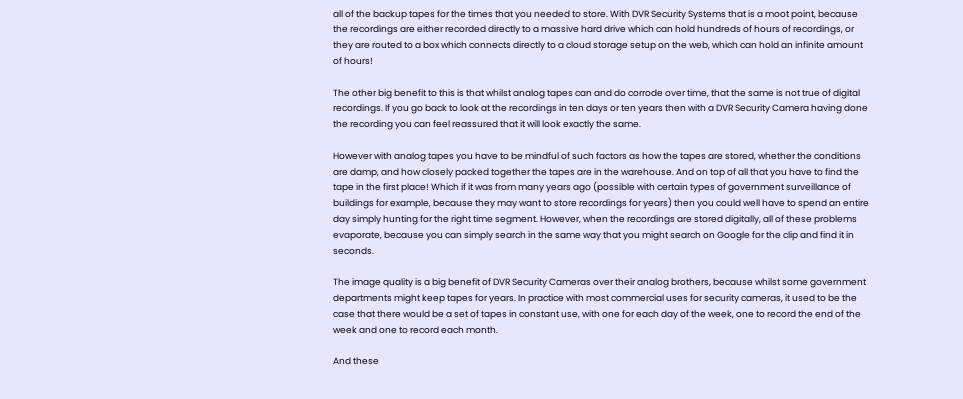all of the backup tapes for the times that you needed to store. With DVR Security Systems that is a moot point, because the recordings are either recorded directly to a massive hard drive which can hold hundreds of hours of recordings, or they are routed to a box which connects directly to a cloud storage setup on the web, which can hold an infinite amount of hours!

The other big benefit to this is that whilst analog tapes can and do corrode over time, that the same is not true of digital recordings. If you go back to look at the recordings in ten days or ten years then with a DVR Security Camera having done the recording you can feel reassured that it will look exactly the same.

However with analog tapes you have to be mindful of such factors as how the tapes are stored, whether the conditions are damp, and how closely packed together the tapes are in the warehouse. And on top of all that you have to find the tape in the first place! Which if it was from many years ago (possible with certain types of government surveillance of buildings for example, because they may want to store recordings for years) then you could well have to spend an entire day simply hunting for the right time segment. However, when the recordings are stored digitally, all of these problems evaporate, because you can simply search in the same way that you might search on Google for the clip and find it in seconds.

The image quality is a big benefit of DVR Security Cameras over their analog brothers, because whilst some government departments might keep tapes for years. In practice with most commercial uses for security cameras, it used to be the case that there would be a set of tapes in constant use, with one for each day of the week, one to record the end of the week and one to record each month.

And these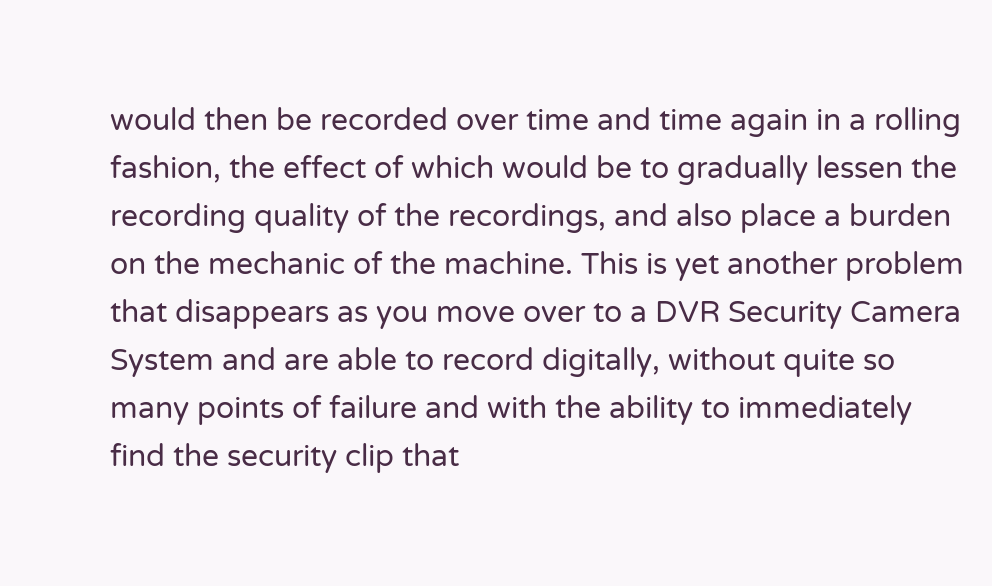would then be recorded over time and time again in a rolling fashion, the effect of which would be to gradually lessen the recording quality of the recordings, and also place a burden on the mechanic of the machine. This is yet another problem that disappears as you move over to a DVR Security Camera System and are able to record digitally, without quite so many points of failure and with the ability to immediately find the security clip that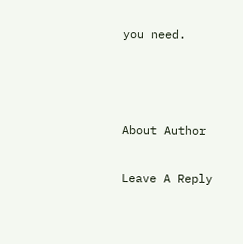you need.



About Author

Leave A Reply